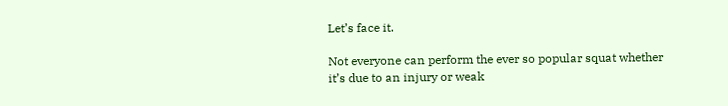Let’s face it.

Not everyone can perform the ever so popular squat whether it’s due to an injury or weak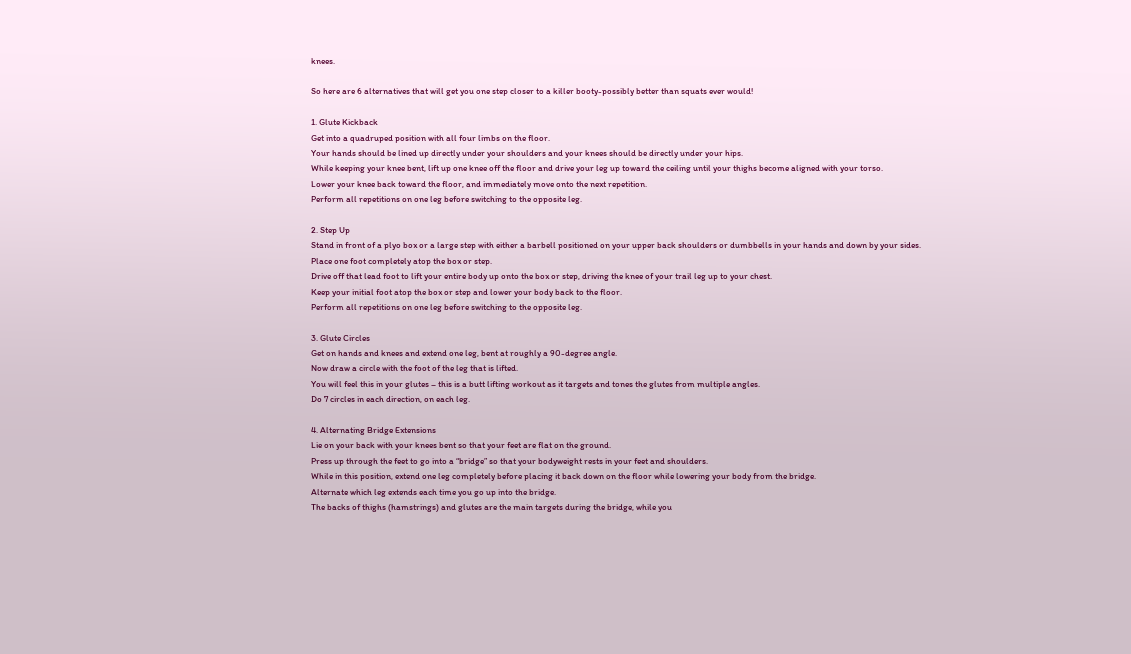knees.

So here are 6 alternatives that will get you one step closer to a killer booty-possibly better than squats ever would!

1. Glute Kickback
Get into a quadruped position with all four limbs on the floor.
Your hands should be lined up directly under your shoulders and your knees should be directly under your hips.
While keeping your knee bent, lift up one knee off the floor and drive your leg up toward the ceiling until your thighs become aligned with your torso.
Lower your knee back toward the floor, and immediately move onto the next repetition.
Perform all repetitions on one leg before switching to the opposite leg.

2. Step Up
Stand in front of a plyo box or a large step with either a barbell positioned on your upper back shoulders or dumbbells in your hands and down by your sides.
Place one foot completely atop the box or step.
Drive off that lead foot to lift your entire body up onto the box or step, driving the knee of your trail leg up to your chest.
Keep your initial foot atop the box or step and lower your body back to the floor.
Perform all repetitions on one leg before switching to the opposite leg.

3. Glute Circles
Get on hands and knees and extend one leg, bent at roughly a 90-degree angle.
Now draw a circle with the foot of the leg that is lifted.
You will feel this in your glutes – this is a butt lifting workout as it targets and tones the glutes from multiple angles.
Do 7 circles in each direction, on each leg.

4. Alternating Bridge Extensions
Lie on your back with your knees bent so that your feet are flat on the ground.
Press up through the feet to go into a “bridge” so that your bodyweight rests in your feet and shoulders.
While in this position, extend one leg completely before placing it back down on the floor while lowering your body from the bridge.
Alternate which leg extends each time you go up into the bridge.
The backs of thighs (hamstrings) and glutes are the main targets during the bridge, while you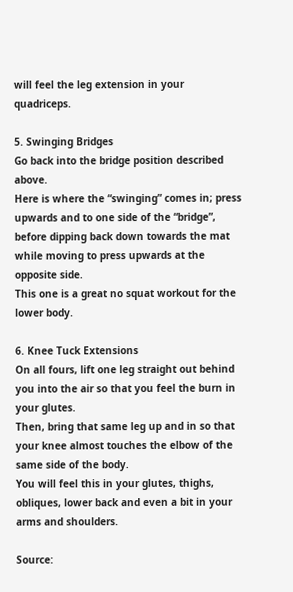will feel the leg extension in your quadriceps.

5. Swinging Bridges
Go back into the bridge position described above.
Here is where the “swinging” comes in; press upwards and to one side of the “bridge”, before dipping back down towards the mat while moving to press upwards at the opposite side.
This one is a great no squat workout for the lower body.

6. Knee Tuck Extensions
On all fours, lift one leg straight out behind you into the air so that you feel the burn in your glutes.
Then, bring that same leg up and in so that your knee almost touches the elbow of the same side of the body.
You will feel this in your glutes, thighs, obliques, lower back and even a bit in your arms and shoulders.

Source: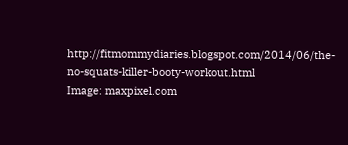http://fitmommydiaries.blogspot.com/2014/06/the-no-squats-killer-booty-workout.html
Image: maxpixel.com